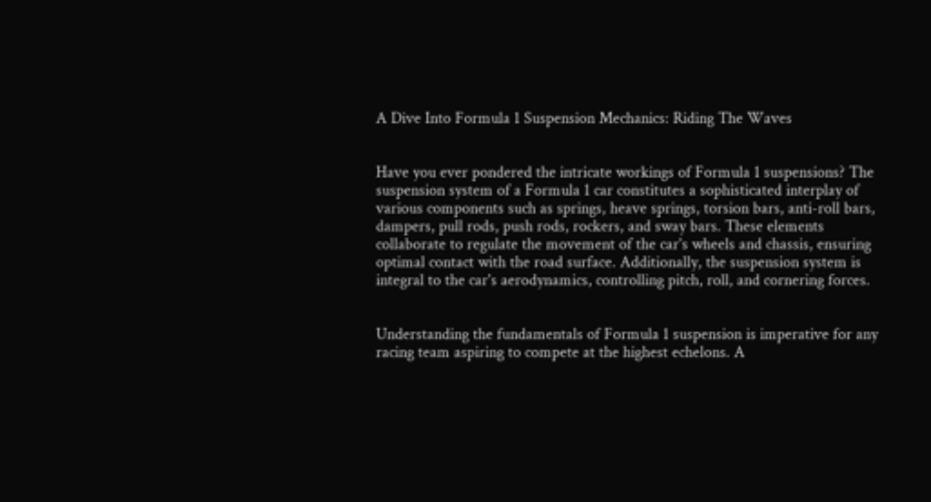A Dive Into Formula 1 Suspension Mechanics: Riding The Waves


Have you ever pondered the intricate workings of Formula 1 suspensions? The suspension system of a Formula 1 car constitutes a sophisticated interplay of various components such as springs, heave springs, torsion bars, anti-roll bars, dampers, pull rods, push rods, rockers, and sway bars. These elements collaborate to regulate the movement of the car's wheels and chassis, ensuring optimal contact with the road surface. Additionally, the suspension system is integral to the car's aerodynamics, controlling pitch, roll, and cornering forces.


Understanding the fundamentals of Formula 1 suspension is imperative for any racing team aspiring to compete at the highest echelons. A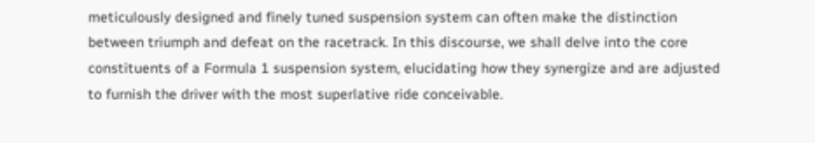meticulously designed and finely tuned suspension system can often make the distinction between triumph and defeat on the racetrack. In this discourse, we shall delve into the core constituents of a Formula 1 suspension system, elucidating how they synergize and are adjusted to furnish the driver with the most superlative ride conceivable.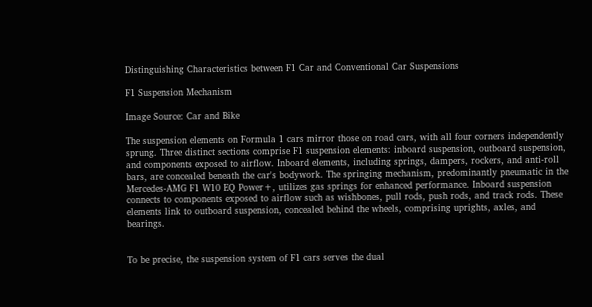Distinguishing Characteristics between F1 Car and Conventional Car Suspensions

F1 Suspension Mechanism

Image Source: Car and Bike

The suspension elements on Formula 1 cars mirror those on road cars, with all four corners independently sprung. Three distinct sections comprise F1 suspension elements: inboard suspension, outboard suspension, and components exposed to airflow. Inboard elements, including springs, dampers, rockers, and anti-roll bars, are concealed beneath the car's bodywork. The springing mechanism, predominantly pneumatic in the Mercedes-AMG F1 W10 EQ Power+, utilizes gas springs for enhanced performance. Inboard suspension connects to components exposed to airflow such as wishbones, pull rods, push rods, and track rods. These elements link to outboard suspension, concealed behind the wheels, comprising uprights, axles, and bearings.


To be precise, the suspension system of F1 cars serves the dual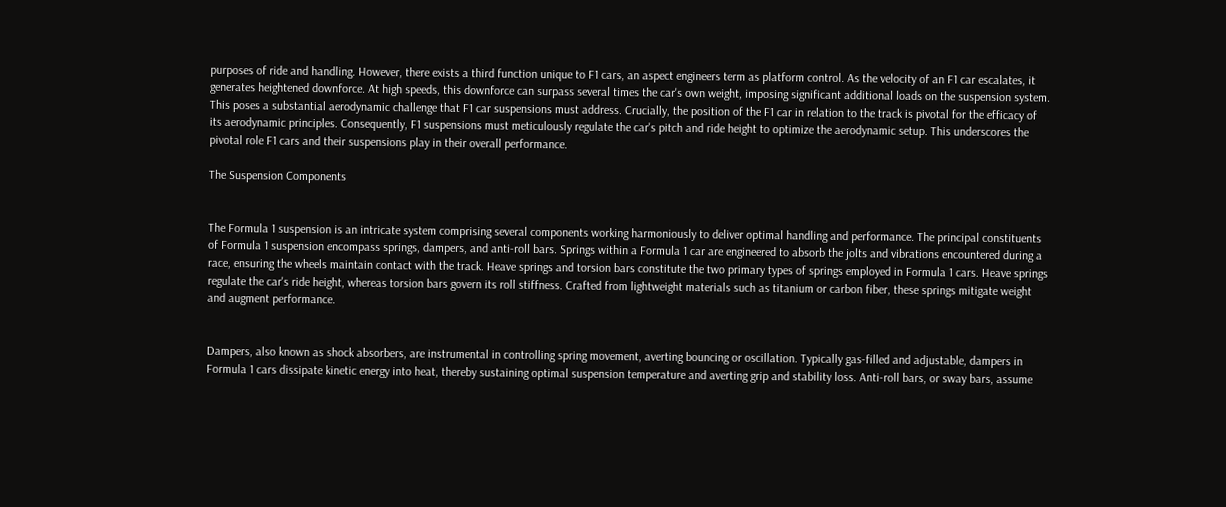purposes of ride and handling. However, there exists a third function unique to F1 cars, an aspect engineers term as platform control. As the velocity of an F1 car escalates, it generates heightened downforce. At high speeds, this downforce can surpass several times the car's own weight, imposing significant additional loads on the suspension system. This poses a substantial aerodynamic challenge that F1 car suspensions must address. Crucially, the position of the F1 car in relation to the track is pivotal for the efficacy of its aerodynamic principles. Consequently, F1 suspensions must meticulously regulate the car's pitch and ride height to optimize the aerodynamic setup. This underscores the pivotal role F1 cars and their suspensions play in their overall performance.

The Suspension Components


The Formula 1 suspension is an intricate system comprising several components working harmoniously to deliver optimal handling and performance. The principal constituents of Formula 1 suspension encompass springs, dampers, and anti-roll bars. Springs within a Formula 1 car are engineered to absorb the jolts and vibrations encountered during a race, ensuring the wheels maintain contact with the track. Heave springs and torsion bars constitute the two primary types of springs employed in Formula 1 cars. Heave springs regulate the car's ride height, whereas torsion bars govern its roll stiffness. Crafted from lightweight materials such as titanium or carbon fiber, these springs mitigate weight and augment performance.


Dampers, also known as shock absorbers, are instrumental in controlling spring movement, averting bouncing or oscillation. Typically gas-filled and adjustable, dampers in Formula 1 cars dissipate kinetic energy into heat, thereby sustaining optimal suspension temperature and averting grip and stability loss. Anti-roll bars, or sway bars, assume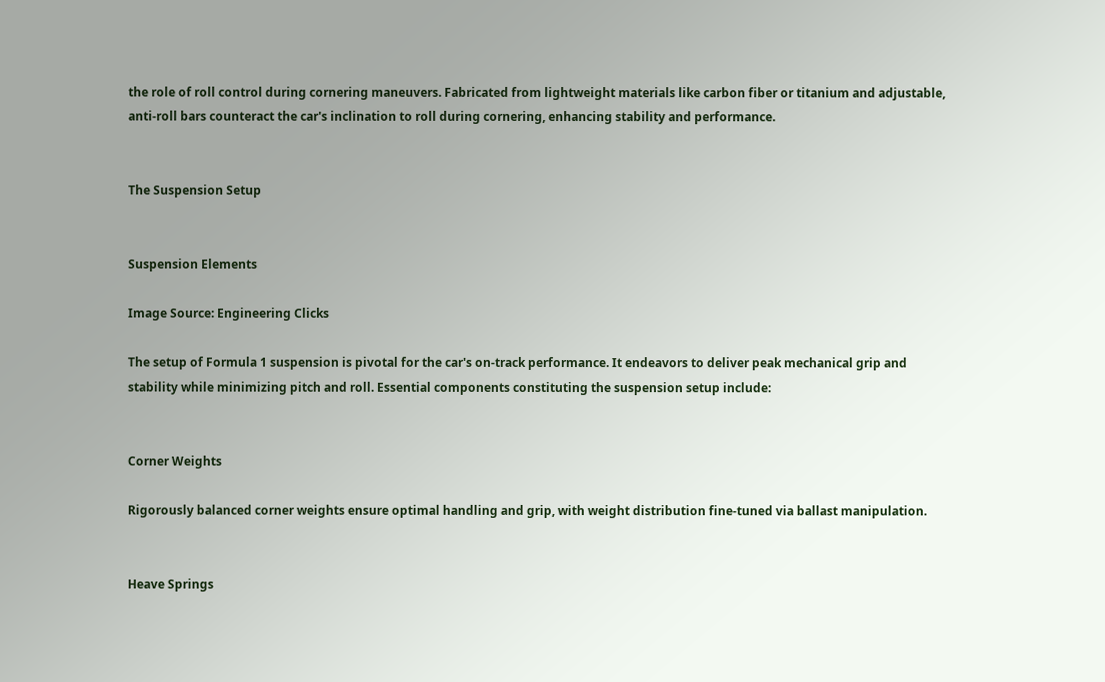the role of roll control during cornering maneuvers. Fabricated from lightweight materials like carbon fiber or titanium and adjustable, anti-roll bars counteract the car's inclination to roll during cornering, enhancing stability and performance.


The Suspension Setup


Suspension Elements

Image Source: Engineering Clicks

The setup of Formula 1 suspension is pivotal for the car's on-track performance. It endeavors to deliver peak mechanical grip and stability while minimizing pitch and roll. Essential components constituting the suspension setup include:


Corner Weights

Rigorously balanced corner weights ensure optimal handling and grip, with weight distribution fine-tuned via ballast manipulation.


Heave Springs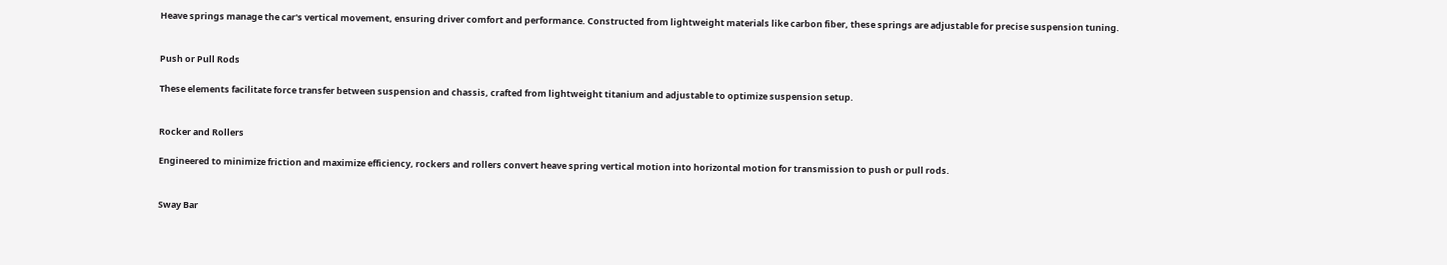Heave springs manage the car's vertical movement, ensuring driver comfort and performance. Constructed from lightweight materials like carbon fiber, these springs are adjustable for precise suspension tuning.


Push or Pull Rods

These elements facilitate force transfer between suspension and chassis, crafted from lightweight titanium and adjustable to optimize suspension setup.


Rocker and Rollers

Engineered to minimize friction and maximize efficiency, rockers and rollers convert heave spring vertical motion into horizontal motion for transmission to push or pull rods.


Sway Bar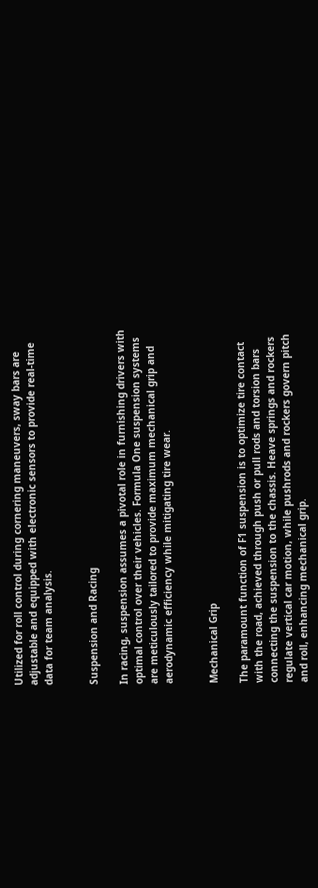Utilized for roll control during cornering maneuvers, sway bars are adjustable and equipped with electronic sensors to provide real-time data for team analysis.


Suspension and Racing

In racing, suspension assumes a pivotal role in furnishing drivers with optimal control over their vehicles. Formula One suspension systems are meticulously tailored to provide maximum mechanical grip and aerodynamic efficiency while mitigating tire wear.


Mechanical Grip

The paramount function of F1 suspension is to optimize tire contact with the road, achieved through push or pull rods and torsion bars connecting the suspension to the chassis. Heave springs and rockers regulate vertical car motion, while pushrods and rockers govern pitch and roll, enhancing mechanical grip.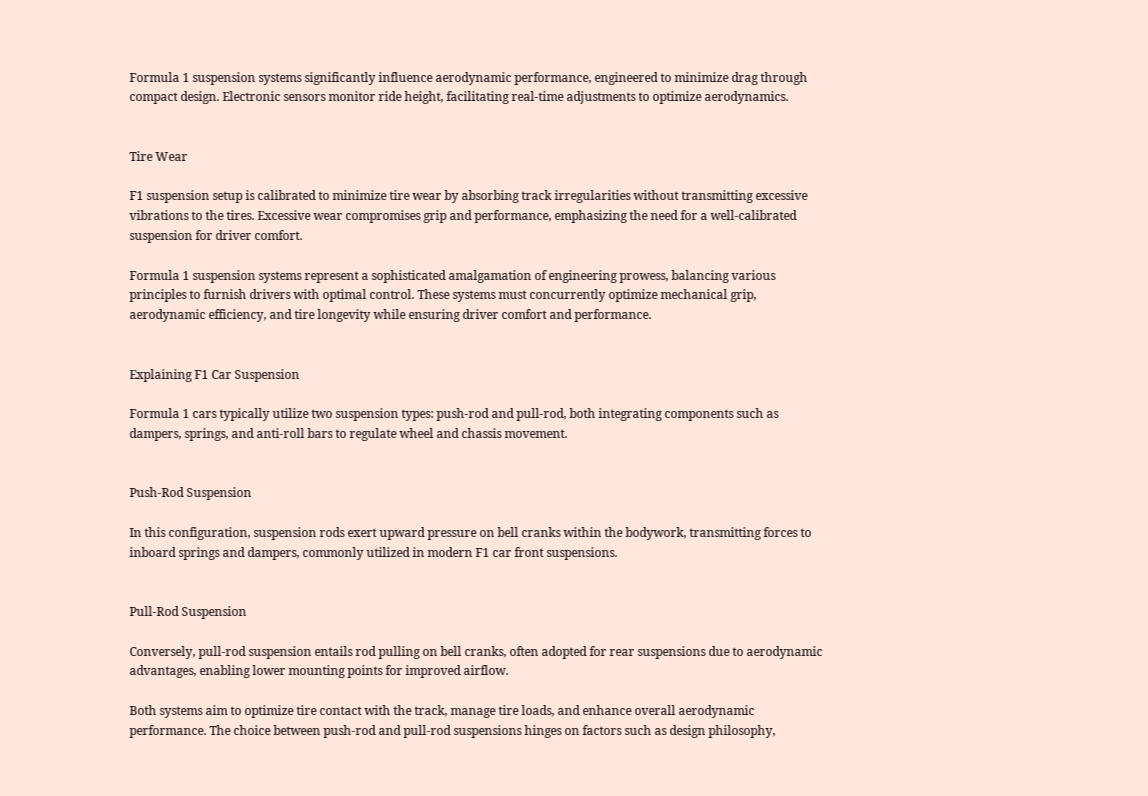Formula 1 suspension systems significantly influence aerodynamic performance, engineered to minimize drag through compact design. Electronic sensors monitor ride height, facilitating real-time adjustments to optimize aerodynamics.


Tire Wear

F1 suspension setup is calibrated to minimize tire wear by absorbing track irregularities without transmitting excessive vibrations to the tires. Excessive wear compromises grip and performance, emphasizing the need for a well-calibrated suspension for driver comfort.

Formula 1 suspension systems represent a sophisticated amalgamation of engineering prowess, balancing various principles to furnish drivers with optimal control. These systems must concurrently optimize mechanical grip, aerodynamic efficiency, and tire longevity while ensuring driver comfort and performance.


Explaining F1 Car Suspension

Formula 1 cars typically utilize two suspension types: push-rod and pull-rod, both integrating components such as dampers, springs, and anti-roll bars to regulate wheel and chassis movement.


Push-Rod Suspension

In this configuration, suspension rods exert upward pressure on bell cranks within the bodywork, transmitting forces to inboard springs and dampers, commonly utilized in modern F1 car front suspensions.


Pull-Rod Suspension

Conversely, pull-rod suspension entails rod pulling on bell cranks, often adopted for rear suspensions due to aerodynamic advantages, enabling lower mounting points for improved airflow.

Both systems aim to optimize tire contact with the track, manage tire loads, and enhance overall aerodynamic performance. The choice between push-rod and pull-rod suspensions hinges on factors such as design philosophy,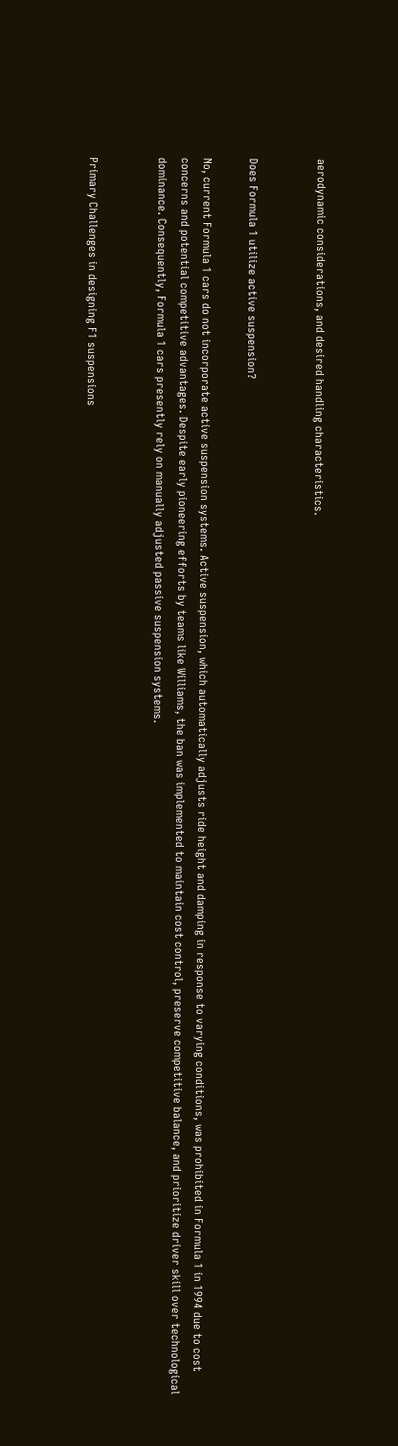aerodynamic considerations, and desired handling characteristics.


Does Formula 1 utilize active suspension?

No, current Formula 1 cars do not incorporate active suspension systems. Active suspension, which automatically adjusts ride height and damping in response to varying conditions, was prohibited in Formula 1 in 1994 due to cost concerns and potential competitive advantages. Despite early pioneering efforts by teams like Williams, the ban was implemented to maintain cost control, preserve competitive balance, and prioritize driver skill over technological dominance. Consequently, Formula 1 cars presently rely on manually adjusted passive suspension systems.


Primary Challenges in designing F1 suspensions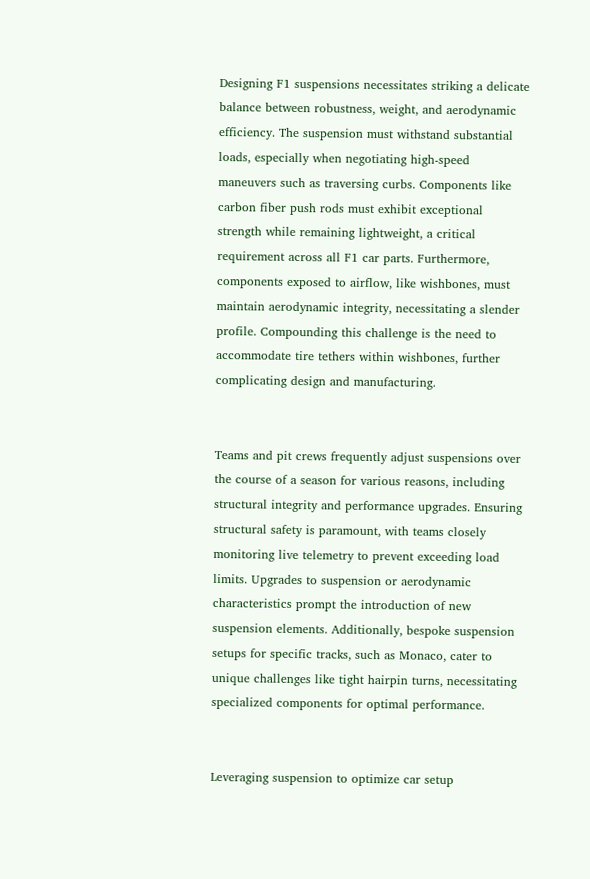Designing F1 suspensions necessitates striking a delicate balance between robustness, weight, and aerodynamic efficiency. The suspension must withstand substantial loads, especially when negotiating high-speed maneuvers such as traversing curbs. Components like carbon fiber push rods must exhibit exceptional strength while remaining lightweight, a critical requirement across all F1 car parts. Furthermore, components exposed to airflow, like wishbones, must maintain aerodynamic integrity, necessitating a slender profile. Compounding this challenge is the need to accommodate tire tethers within wishbones, further complicating design and manufacturing.


Teams and pit crews frequently adjust suspensions over the course of a season for various reasons, including structural integrity and performance upgrades. Ensuring structural safety is paramount, with teams closely monitoring live telemetry to prevent exceeding load limits. Upgrades to suspension or aerodynamic characteristics prompt the introduction of new suspension elements. Additionally, bespoke suspension setups for specific tracks, such as Monaco, cater to unique challenges like tight hairpin turns, necessitating specialized components for optimal performance.


Leveraging suspension to optimize car setup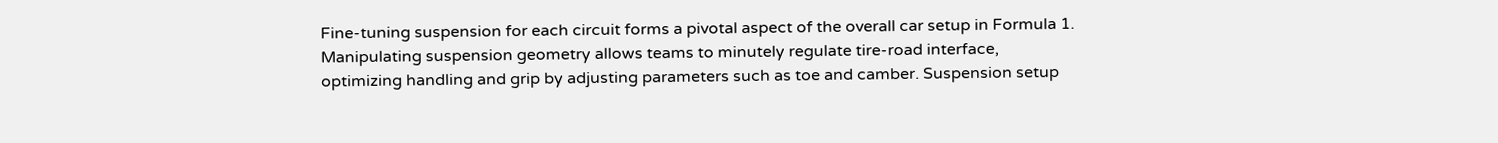Fine-tuning suspension for each circuit forms a pivotal aspect of the overall car setup in Formula 1. Manipulating suspension geometry allows teams to minutely regulate tire-road interface, optimizing handling and grip by adjusting parameters such as toe and camber. Suspension setup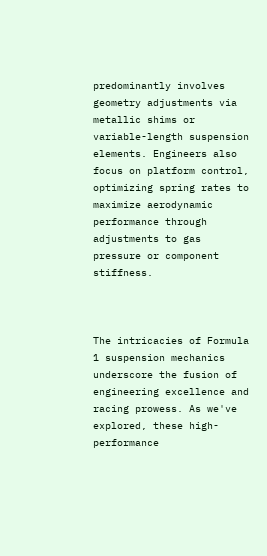predominantly involves geometry adjustments via metallic shims or variable-length suspension elements. Engineers also focus on platform control, optimizing spring rates to maximize aerodynamic performance through adjustments to gas pressure or component stiffness.



The intricacies of Formula 1 suspension mechanics underscore the fusion of engineering excellence and racing prowess. As we've explored, these high-performance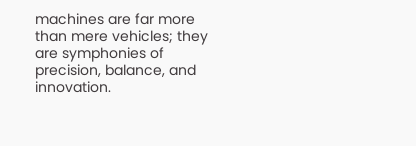machines are far more than mere vehicles; they are symphonies of precision, balance, and innovation.